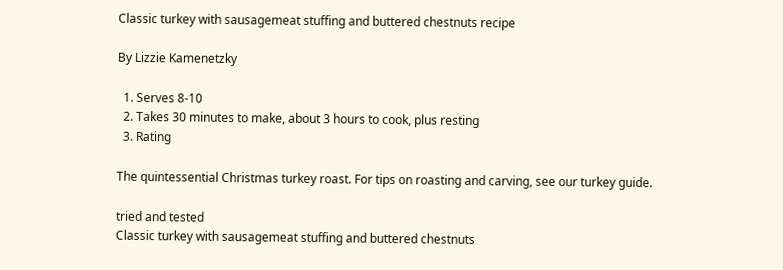Classic turkey with sausagemeat stuffing and buttered chestnuts recipe

By Lizzie Kamenetzky

  1. Serves 8-10
  2. Takes 30 minutes to make, about 3 hours to cook, plus resting
  3. Rating

The quintessential Christmas turkey roast. For tips on roasting and carving, see our turkey guide.

tried and tested
Classic turkey with sausagemeat stuffing and buttered chestnuts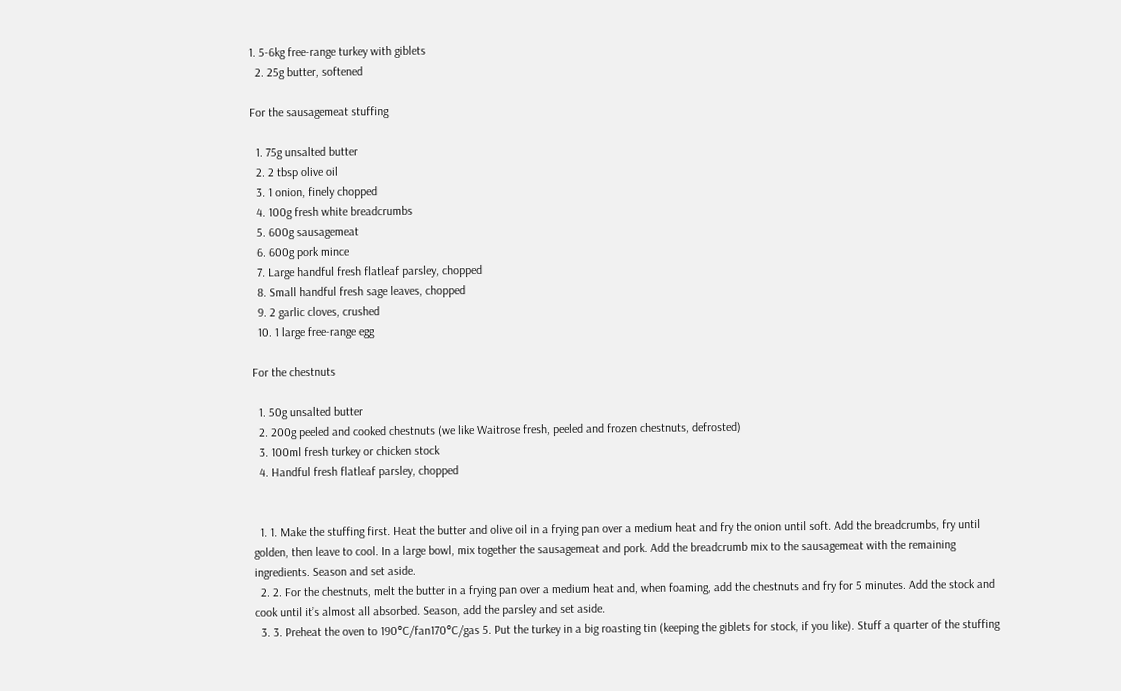1. 5-6kg free-range turkey with giblets
  2. 25g butter, softened

For the sausagemeat stuffing

  1. 75g unsalted butter
  2. 2 tbsp olive oil
  3. 1 onion, finely chopped
  4. 100g fresh white breadcrumbs
  5. 600g sausagemeat
  6. 600g pork mince
  7. Large handful fresh flatleaf parsley, chopped
  8. Small handful fresh sage leaves, chopped
  9. 2 garlic cloves, crushed
  10. 1 large free-range egg

For the chestnuts

  1. 50g unsalted butter
  2. 200g peeled and cooked chestnuts (we like Waitrose fresh, peeled and frozen chestnuts, defrosted)
  3. 100ml fresh turkey or chicken stock
  4. Handful fresh flatleaf parsley, chopped


  1. 1. Make the stuffing first. Heat the butter and olive oil in a frying pan over a medium heat and fry the onion until soft. Add the breadcrumbs, fry until golden, then leave to cool. In a large bowl, mix together the sausagemeat and pork. Add the breadcrumb mix to the sausagemeat with the remaining ingredients. Season and set aside.
  2. 2. For the chestnuts, melt the butter in a frying pan over a medium heat and, when foaming, add the chestnuts and fry for 5 minutes. Add the stock and cook until it’s almost all absorbed. Season, add the parsley and set aside.
  3. 3. Preheat the oven to 190°C/fan170°C/gas 5. Put the turkey in a big roasting tin (keeping the giblets for stock, if you like). Stuff a quarter of the stuffing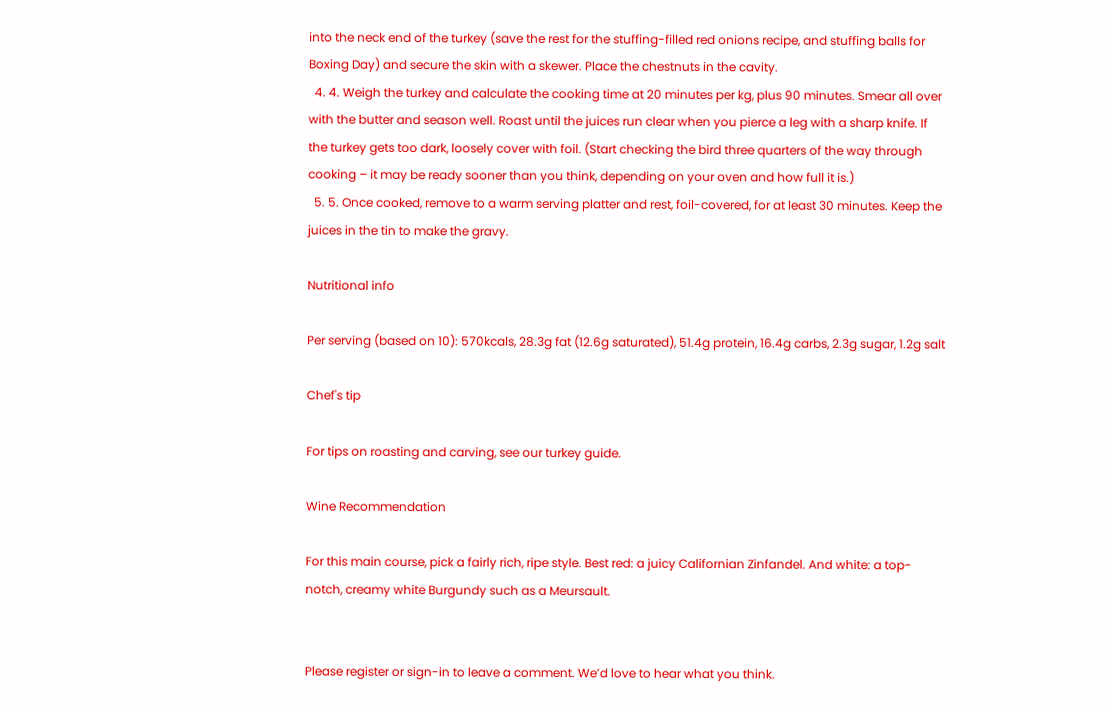into the neck end of the turkey (save the rest for the stuffing-filled red onions recipe, and stuffing balls for Boxing Day) and secure the skin with a skewer. Place the chestnuts in the cavity.
  4. 4. Weigh the turkey and calculate the cooking time at 20 minutes per kg, plus 90 minutes. Smear all over with the butter and season well. Roast until the juices run clear when you pierce a leg with a sharp knife. If the turkey gets too dark, loosely cover with foil. (Start checking the bird three quarters of the way through cooking – it may be ready sooner than you think, depending on your oven and how full it is.)
  5. 5. Once cooked, remove to a warm serving platter and rest, foil-covered, for at least 30 minutes. Keep the juices in the tin to make the gravy.

Nutritional info

Per serving (based on 10): 570kcals, 28.3g fat (12.6g saturated), 51.4g protein, 16.4g carbs, 2.3g sugar, 1.2g salt

Chef's tip

For tips on roasting and carving, see our turkey guide.

Wine Recommendation

For this main course, pick a fairly rich, ripe style. Best red: a juicy Californian Zinfandel. And white: a top-notch, creamy white Burgundy such as a Meursault.


Please register or sign-in to leave a comment. We’d love to hear what you think.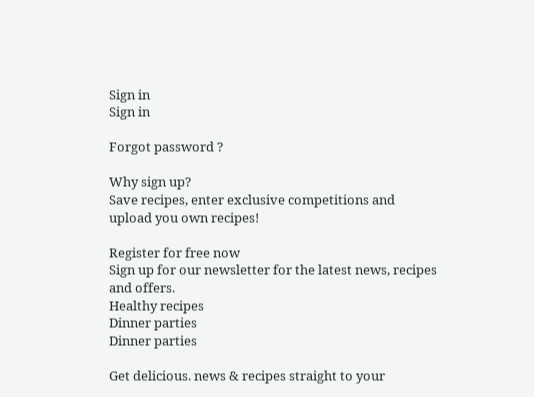Sign in
Sign in

Forgot password ?

Why sign up?
Save recipes, enter exclusive competitions and upload you own recipes!

Register for free now
Sign up for our newsletter for the latest news, recipes and offers.
Healthy recipes
Dinner parties
Dinner parties

Get delicious. news & recipes straight to your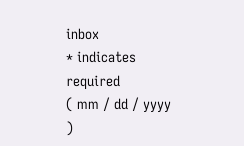inbox
* indicates required
( mm / dd / yyyy )